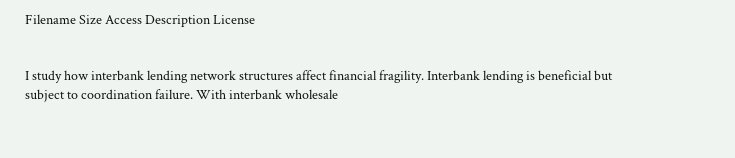Filename Size Access Description License


I study how interbank lending network structures affect financial fragility. Interbank lending is beneficial but subject to coordination failure. With interbank wholesale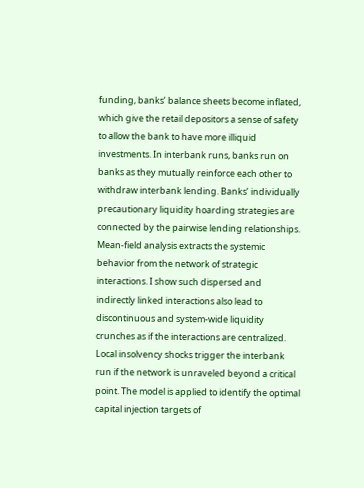funding, banks’ balance sheets become inflated, which give the retail depositors a sense of safety to allow the bank to have more illiquid investments. In interbank runs, banks run on banks as they mutually reinforce each other to withdraw interbank lending. Banks’ individually precautionary liquidity hoarding strategies are connected by the pairwise lending relationships. Mean-field analysis extracts the systemic behavior from the network of strategic interactions. I show such dispersed and indirectly linked interactions also lead to discontinuous and system-wide liquidity crunches as if the interactions are centralized. Local insolvency shocks trigger the interbank run if the network is unraveled beyond a critical point. The model is applied to identify the optimal capital injection targets of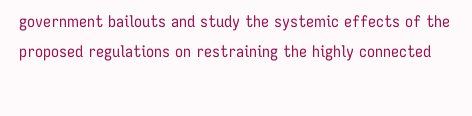government bailouts and study the systemic effects of the proposed regulations on restraining the highly connected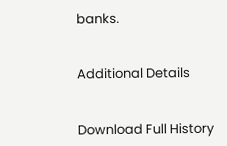banks.


Additional Details


Download Full History